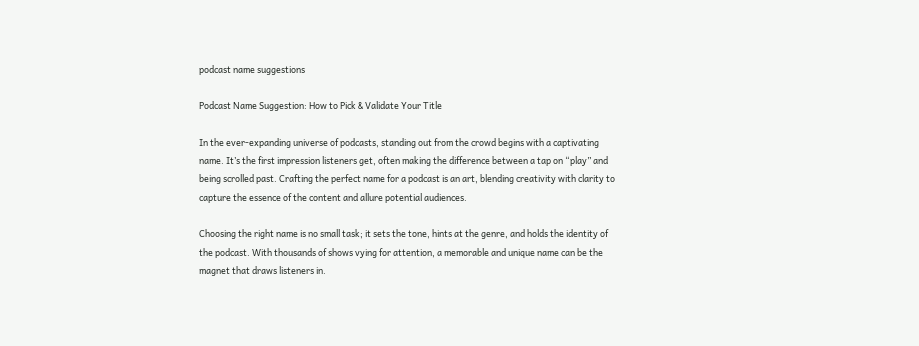podcast name suggestions

Podcast Name Suggestion: How to Pick & Validate Your Title

In the ever-expanding universe of podcasts, standing out from the crowd begins with a captivating name. It’s the first impression listeners get, often making the difference between a tap on “play” and being scrolled past. Crafting the perfect name for a podcast is an art, blending creativity with clarity to capture the essence of the content and allure potential audiences.

Choosing the right name is no small task; it sets the tone, hints at the genre, and holds the identity of the podcast. With thousands of shows vying for attention, a memorable and unique name can be the magnet that draws listeners in.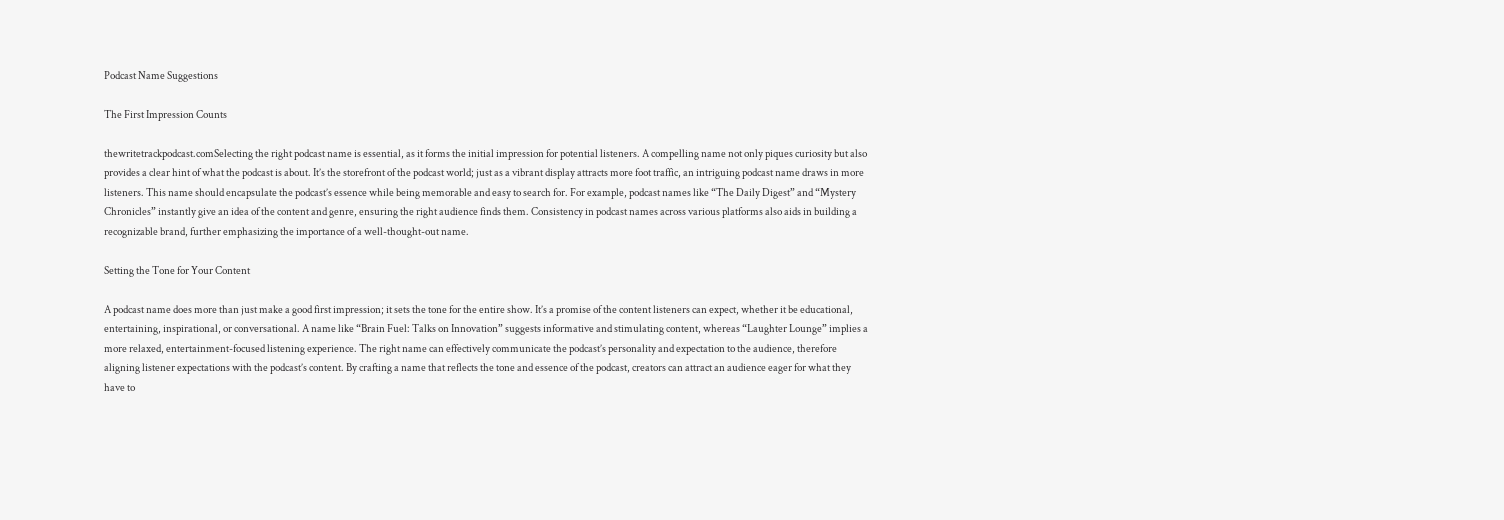Podcast Name Suggestions

The First Impression Counts

thewritetrackpodcast.comSelecting the right podcast name is essential, as it forms the initial impression for potential listeners. A compelling name not only piques curiosity but also provides a clear hint of what the podcast is about. It’s the storefront of the podcast world; just as a vibrant display attracts more foot traffic, an intriguing podcast name draws in more listeners. This name should encapsulate the podcast’s essence while being memorable and easy to search for. For example, podcast names like “The Daily Digest” and “Mystery Chronicles” instantly give an idea of the content and genre, ensuring the right audience finds them. Consistency in podcast names across various platforms also aids in building a recognizable brand, further emphasizing the importance of a well-thought-out name.

Setting the Tone for Your Content

A podcast name does more than just make a good first impression; it sets the tone for the entire show. It’s a promise of the content listeners can expect, whether it be educational, entertaining, inspirational, or conversational. A name like “Brain Fuel: Talks on Innovation” suggests informative and stimulating content, whereas “Laughter Lounge” implies a more relaxed, entertainment-focused listening experience. The right name can effectively communicate the podcast’s personality and expectation to the audience, therefore aligning listener expectations with the podcast’s content. By crafting a name that reflects the tone and essence of the podcast, creators can attract an audience eager for what they have to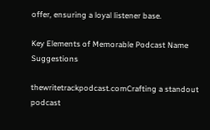offer, ensuring a loyal listener base.

Key Elements of Memorable Podcast Name Suggestions

thewritetrackpodcast.comCrafting a standout podcast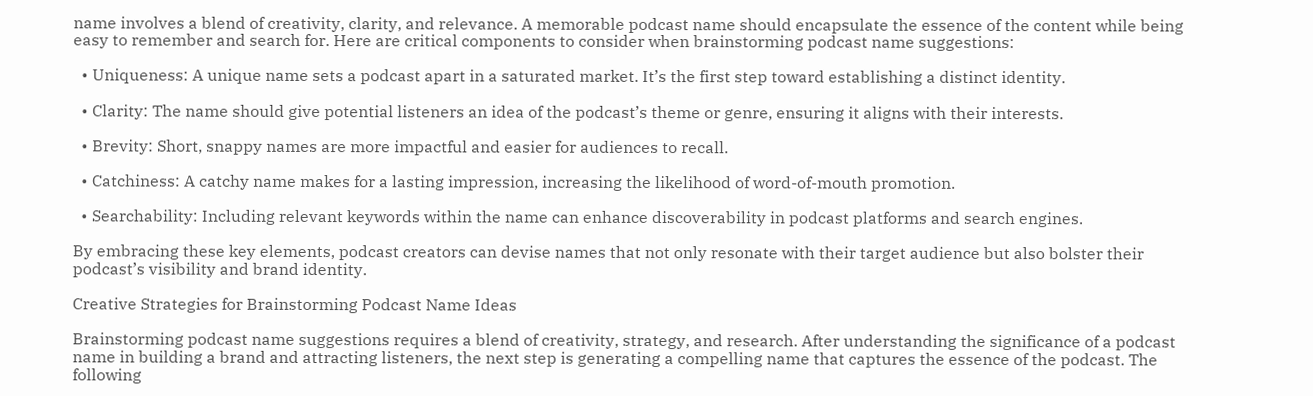name involves a blend of creativity, clarity, and relevance. A memorable podcast name should encapsulate the essence of the content while being easy to remember and search for. Here are critical components to consider when brainstorming podcast name suggestions:

  • Uniqueness: A unique name sets a podcast apart in a saturated market. It’s the first step toward establishing a distinct identity.

  • Clarity: The name should give potential listeners an idea of the podcast’s theme or genre, ensuring it aligns with their interests.

  • Brevity: Short, snappy names are more impactful and easier for audiences to recall.

  • Catchiness: A catchy name makes for a lasting impression, increasing the likelihood of word-of-mouth promotion.

  • Searchability: Including relevant keywords within the name can enhance discoverability in podcast platforms and search engines.

By embracing these key elements, podcast creators can devise names that not only resonate with their target audience but also bolster their podcast’s visibility and brand identity.

Creative Strategies for Brainstorming Podcast Name Ideas

Brainstorming podcast name suggestions requires a blend of creativity, strategy, and research. After understanding the significance of a podcast name in building a brand and attracting listeners, the next step is generating a compelling name that captures the essence of the podcast. The following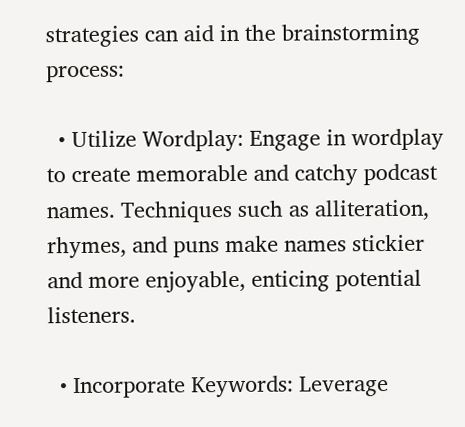strategies can aid in the brainstorming process:

  • Utilize Wordplay: Engage in wordplay to create memorable and catchy podcast names. Techniques such as alliteration, rhymes, and puns make names stickier and more enjoyable, enticing potential listeners.

  • Incorporate Keywords: Leverage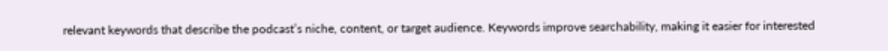relevant keywords that describe the podcast’s niche, content, or target audience. Keywords improve searchability, making it easier for interested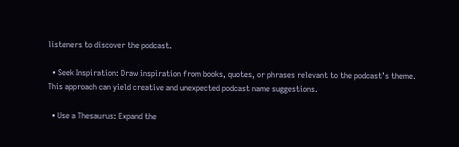listeners to discover the podcast.

  • Seek Inspiration: Draw inspiration from books, quotes, or phrases relevant to the podcast’s theme. This approach can yield creative and unexpected podcast name suggestions.

  • Use a Thesaurus: Expand the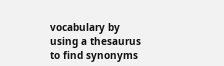vocabulary by using a thesaurus to find synonyms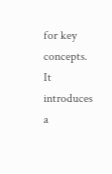for key concepts. It introduces a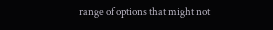range of options that might not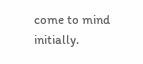come to mind initially.